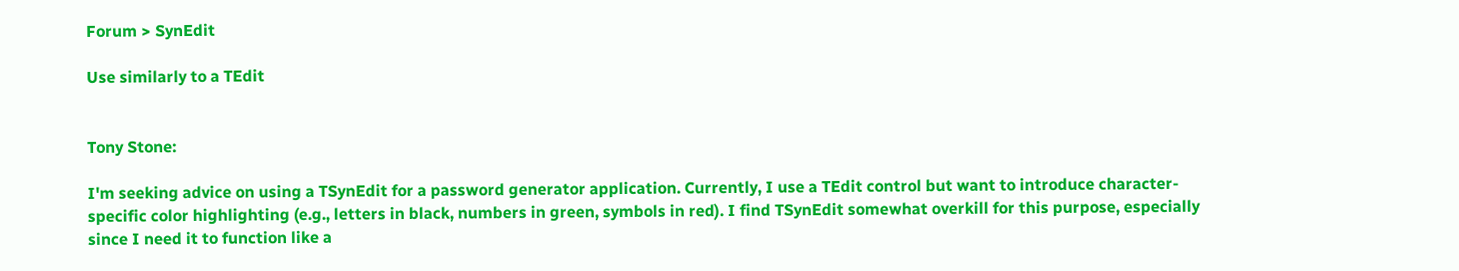Forum > SynEdit

Use similarly to a TEdit


Tony Stone:

I'm seeking advice on using a TSynEdit for a password generator application. Currently, I use a TEdit control but want to introduce character-specific color highlighting (e.g., letters in black, numbers in green, symbols in red). I find TSynEdit somewhat overkill for this purpose, especially since I need it to function like a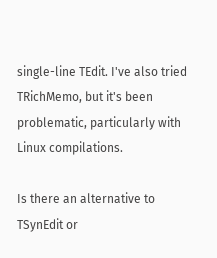single-line TEdit. I've also tried TRichMemo, but it's been problematic, particularly with Linux compilations.

Is there an alternative to TSynEdit or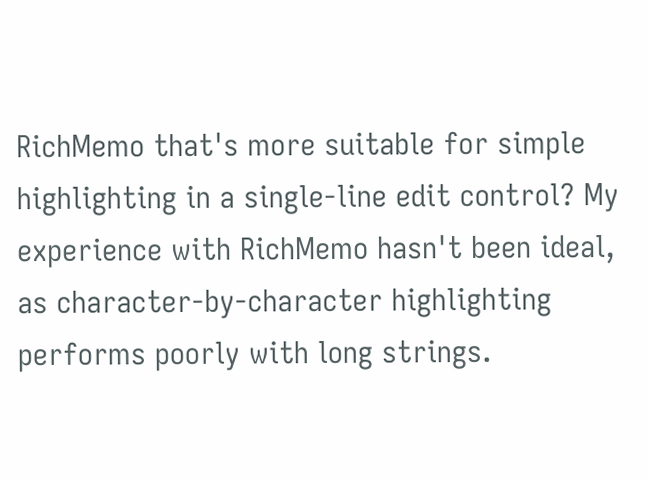RichMemo that's more suitable for simple highlighting in a single-line edit control? My experience with RichMemo hasn't been ideal, as character-by-character highlighting performs poorly with long strings.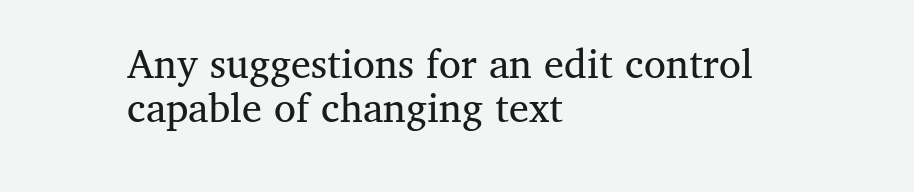Any suggestions for an edit control capable of changing text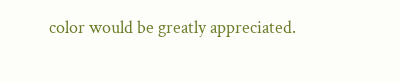color would be greatly appreciated.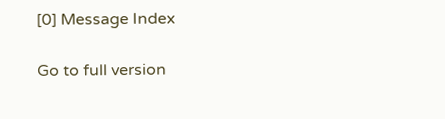[0] Message Index

Go to full version